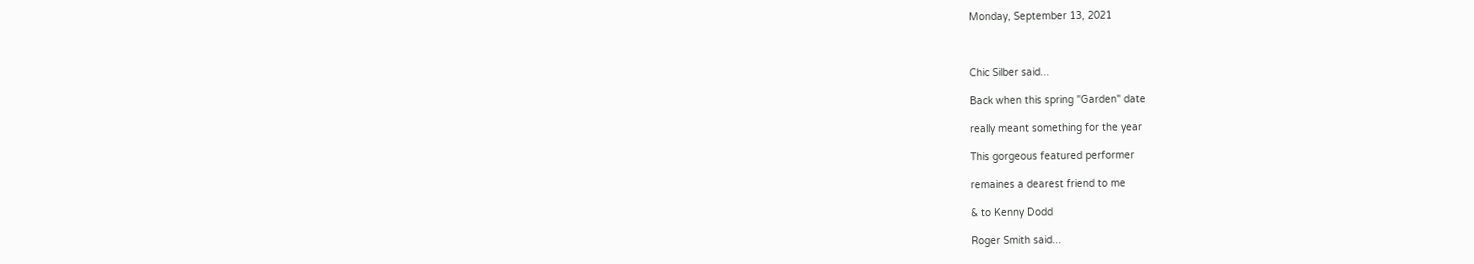Monday, September 13, 2021



Chic Silber said...

Back when this spring "Garden" date

really meant something for the year

This gorgeous featured performer

remaines a dearest friend to me

& to Kenny Dodd

Roger Smith said...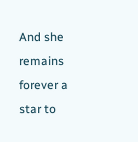And she remains forever a star to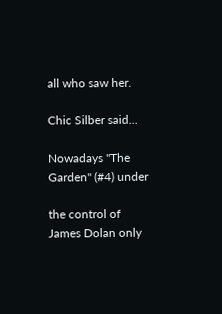all who saw her.

Chic Silber said...

Nowadays "The Garden" (#4) under

the control of James Dolan only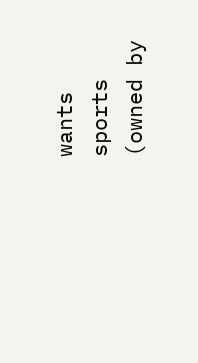wants sports (owned by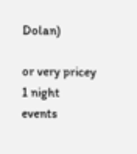Dolan)

or very pricey 1 night events